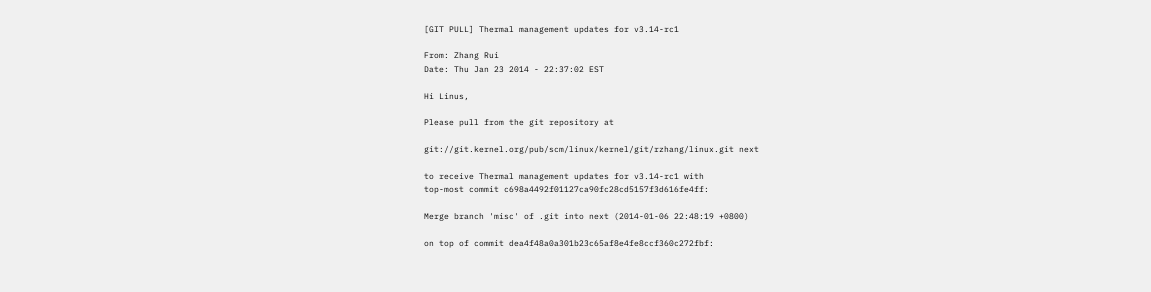[GIT PULL] Thermal management updates for v3.14-rc1

From: Zhang Rui
Date: Thu Jan 23 2014 - 22:37:02 EST

Hi Linus,

Please pull from the git repository at

git://git.kernel.org/pub/scm/linux/kernel/git/rzhang/linux.git next

to receive Thermal management updates for v3.14-rc1 with
top-most commit c698a4492f01127ca90fc28cd5157f3d616fe4ff:

Merge branch 'misc' of .git into next (2014-01-06 22:48:19 +0800)

on top of commit dea4f48a0a301b23c65af8e4fe8ccf360c272fbf: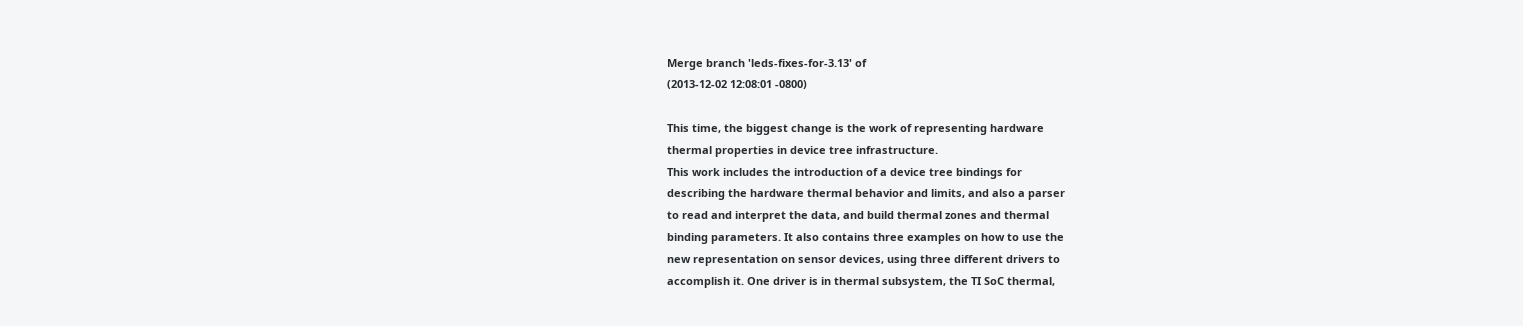Merge branch 'leds-fixes-for-3.13' of
(2013-12-02 12:08:01 -0800)

This time, the biggest change is the work of representing hardware
thermal properties in device tree infrastructure.
This work includes the introduction of a device tree bindings for
describing the hardware thermal behavior and limits, and also a parser
to read and interpret the data, and build thermal zones and thermal
binding parameters. It also contains three examples on how to use the
new representation on sensor devices, using three different drivers to
accomplish it. One driver is in thermal subsystem, the TI SoC thermal,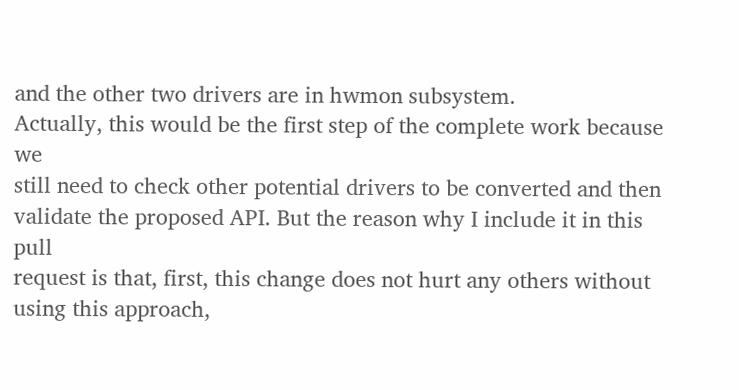and the other two drivers are in hwmon subsystem.
Actually, this would be the first step of the complete work because we
still need to check other potential drivers to be converted and then
validate the proposed API. But the reason why I include it in this pull
request is that, first, this change does not hurt any others without
using this approach,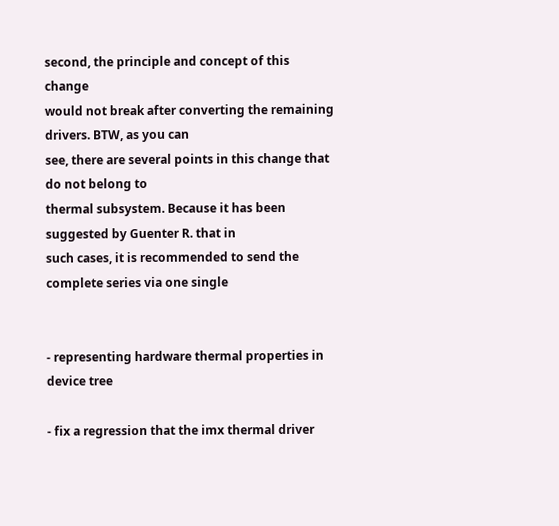second, the principle and concept of this change
would not break after converting the remaining drivers. BTW, as you can
see, there are several points in this change that do not belong to
thermal subsystem. Because it has been suggested by Guenter R. that in
such cases, it is recommended to send the complete series via one single


- representing hardware thermal properties in device tree

- fix a regression that the imx thermal driver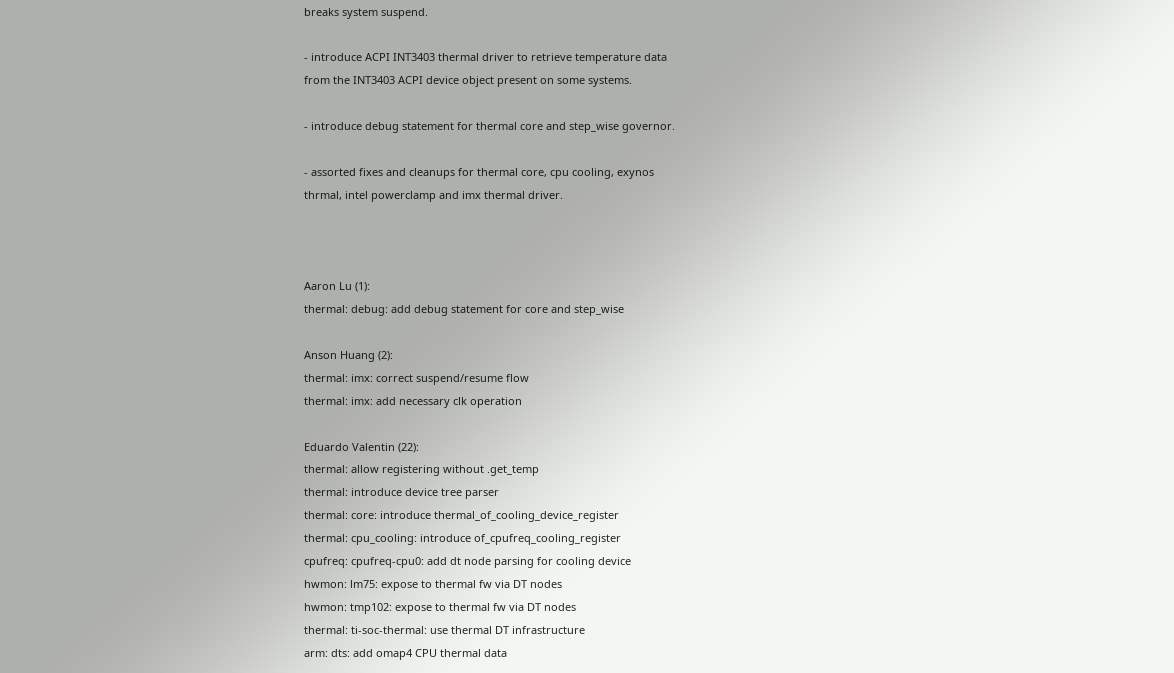breaks system suspend.

- introduce ACPI INT3403 thermal driver to retrieve temperature data
from the INT3403 ACPI device object present on some systems.

- introduce debug statement for thermal core and step_wise governor.

- assorted fixes and cleanups for thermal core, cpu cooling, exynos
thrmal, intel powerclamp and imx thermal driver.



Aaron Lu (1):
thermal: debug: add debug statement for core and step_wise

Anson Huang (2):
thermal: imx: correct suspend/resume flow
thermal: imx: add necessary clk operation

Eduardo Valentin (22):
thermal: allow registering without .get_temp
thermal: introduce device tree parser
thermal: core: introduce thermal_of_cooling_device_register
thermal: cpu_cooling: introduce of_cpufreq_cooling_register
cpufreq: cpufreq-cpu0: add dt node parsing for cooling device
hwmon: lm75: expose to thermal fw via DT nodes
hwmon: tmp102: expose to thermal fw via DT nodes
thermal: ti-soc-thermal: use thermal DT infrastructure
arm: dts: add omap4 CPU thermal data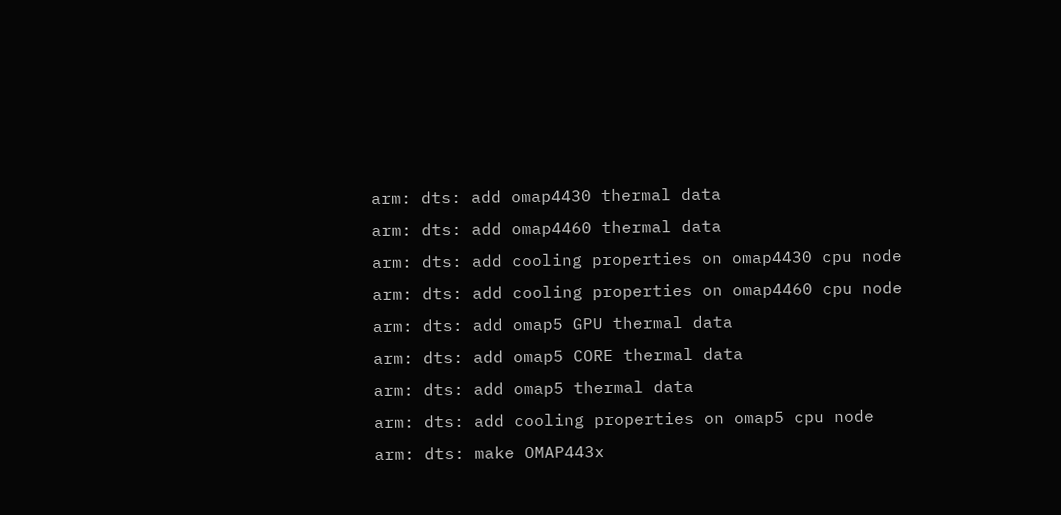arm: dts: add omap4430 thermal data
arm: dts: add omap4460 thermal data
arm: dts: add cooling properties on omap4430 cpu node
arm: dts: add cooling properties on omap4460 cpu node
arm: dts: add omap5 GPU thermal data
arm: dts: add omap5 CORE thermal data
arm: dts: add omap5 thermal data
arm: dts: add cooling properties on omap5 cpu node
arm: dts: make OMAP443x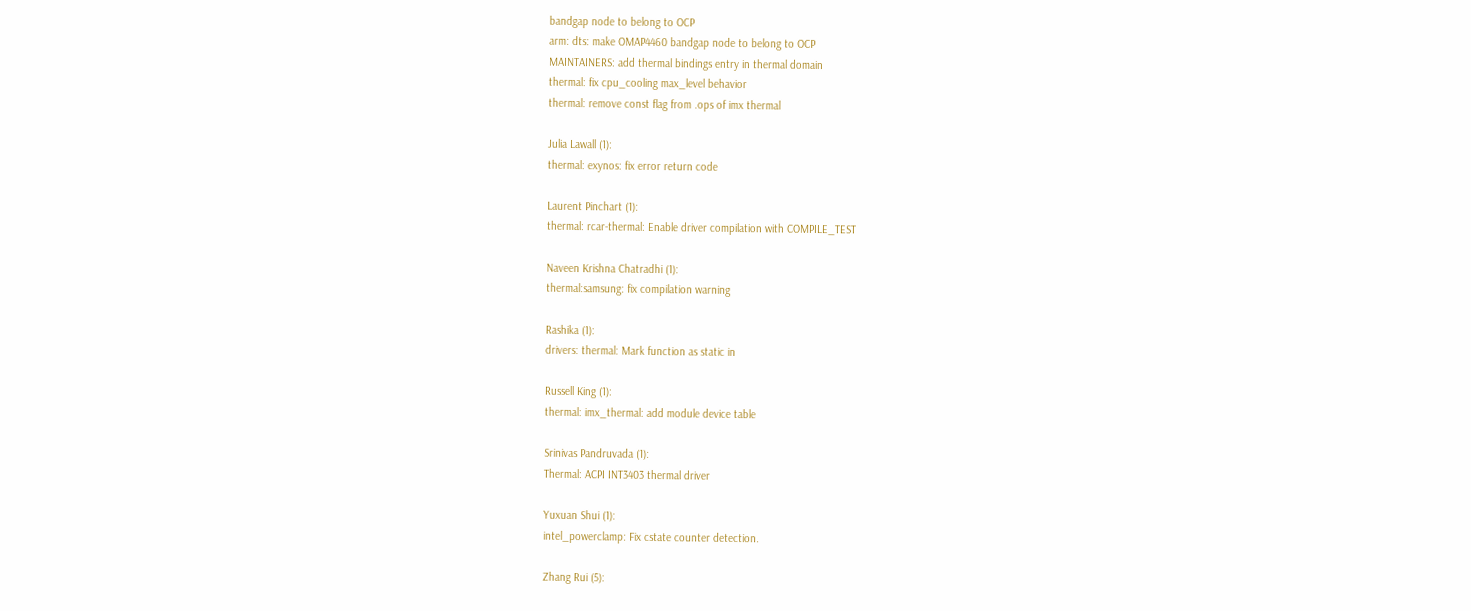bandgap node to belong to OCP
arm: dts: make OMAP4460 bandgap node to belong to OCP
MAINTAINERS: add thermal bindings entry in thermal domain
thermal: fix cpu_cooling max_level behavior
thermal: remove const flag from .ops of imx thermal

Julia Lawall (1):
thermal: exynos: fix error return code

Laurent Pinchart (1):
thermal: rcar-thermal: Enable driver compilation with COMPILE_TEST

Naveen Krishna Chatradhi (1):
thermal:samsung: fix compilation warning

Rashika (1):
drivers: thermal: Mark function as static in

Russell King (1):
thermal: imx_thermal: add module device table

Srinivas Pandruvada (1):
Thermal: ACPI INT3403 thermal driver

Yuxuan Shui (1):
intel_powerclamp: Fix cstate counter detection.

Zhang Rui (5):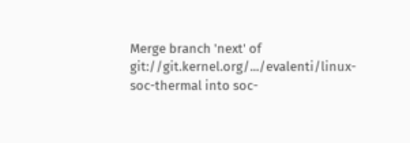Merge branch 'next' of
git://git.kernel.org/.../evalenti/linux-soc-thermal into soc-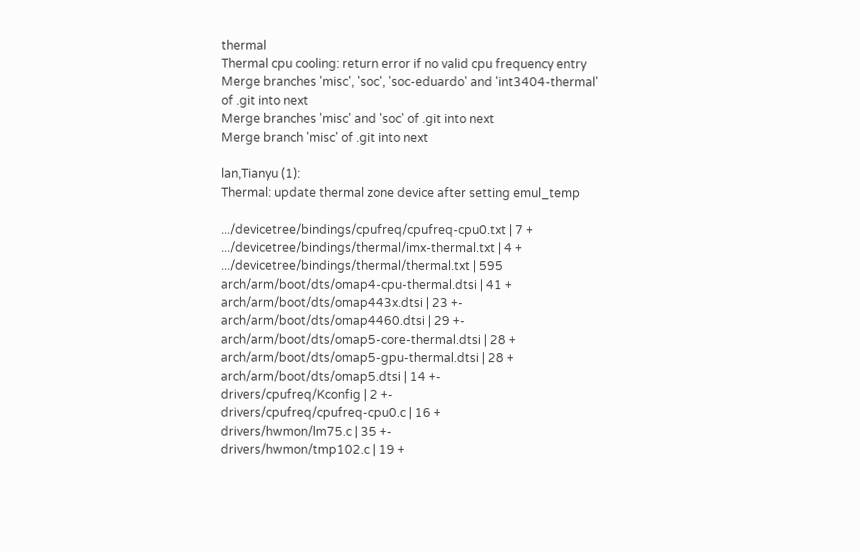thermal
Thermal cpu cooling: return error if no valid cpu frequency entry
Merge branches 'misc', 'soc', 'soc-eduardo' and 'int3404-thermal'
of .git into next
Merge branches 'misc' and 'soc' of .git into next
Merge branch 'misc' of .git into next

lan,Tianyu (1):
Thermal: update thermal zone device after setting emul_temp

.../devicetree/bindings/cpufreq/cpufreq-cpu0.txt | 7 +
.../devicetree/bindings/thermal/imx-thermal.txt | 4 +
.../devicetree/bindings/thermal/thermal.txt | 595
arch/arm/boot/dts/omap4-cpu-thermal.dtsi | 41 +
arch/arm/boot/dts/omap443x.dtsi | 23 +-
arch/arm/boot/dts/omap4460.dtsi | 29 +-
arch/arm/boot/dts/omap5-core-thermal.dtsi | 28 +
arch/arm/boot/dts/omap5-gpu-thermal.dtsi | 28 +
arch/arm/boot/dts/omap5.dtsi | 14 +-
drivers/cpufreq/Kconfig | 2 +-
drivers/cpufreq/cpufreq-cpu0.c | 16 +
drivers/hwmon/lm75.c | 35 +-
drivers/hwmon/tmp102.c | 19 +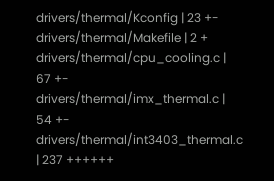drivers/thermal/Kconfig | 23 +-
drivers/thermal/Makefile | 2 +
drivers/thermal/cpu_cooling.c | 67 +-
drivers/thermal/imx_thermal.c | 54 +-
drivers/thermal/int3403_thermal.c | 237 ++++++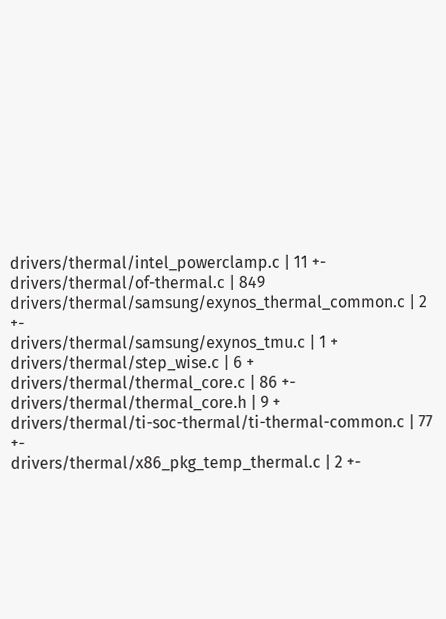drivers/thermal/intel_powerclamp.c | 11 +-
drivers/thermal/of-thermal.c | 849
drivers/thermal/samsung/exynos_thermal_common.c | 2 +-
drivers/thermal/samsung/exynos_tmu.c | 1 +
drivers/thermal/step_wise.c | 6 +
drivers/thermal/thermal_core.c | 86 +-
drivers/thermal/thermal_core.h | 9 +
drivers/thermal/ti-soc-thermal/ti-thermal-common.c | 77 +-
drivers/thermal/x86_pkg_temp_thermal.c | 2 +-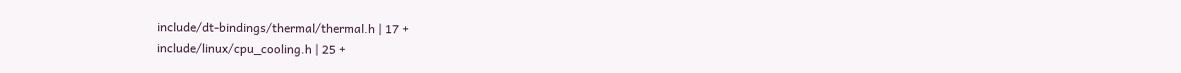include/dt-bindings/thermal/thermal.h | 17 +
include/linux/cpu_cooling.h | 25 +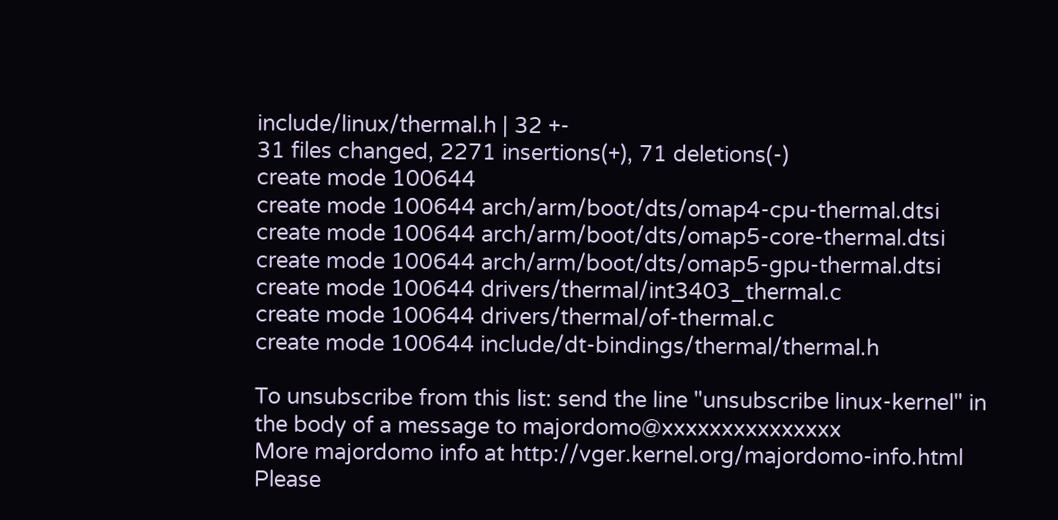include/linux/thermal.h | 32 +-
31 files changed, 2271 insertions(+), 71 deletions(-)
create mode 100644
create mode 100644 arch/arm/boot/dts/omap4-cpu-thermal.dtsi
create mode 100644 arch/arm/boot/dts/omap5-core-thermal.dtsi
create mode 100644 arch/arm/boot/dts/omap5-gpu-thermal.dtsi
create mode 100644 drivers/thermal/int3403_thermal.c
create mode 100644 drivers/thermal/of-thermal.c
create mode 100644 include/dt-bindings/thermal/thermal.h

To unsubscribe from this list: send the line "unsubscribe linux-kernel" in
the body of a message to majordomo@xxxxxxxxxxxxxxx
More majordomo info at http://vger.kernel.org/majordomo-info.html
Please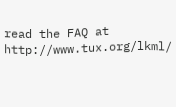read the FAQ at http://www.tux.org/lkml/